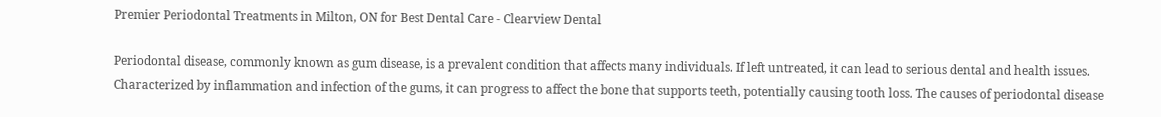Premier Periodontal Treatments in Milton, ON for Best Dental Care - Clearview Dental

Periodontal disease, commonly known as gum disease, is a prevalent condition that affects many individuals. If left untreated, it can lead to serious dental and health issues. Characterized by inflammation and infection of the gums, it can progress to affect the bone that supports teeth, potentially causing tooth loss. The causes of periodontal disease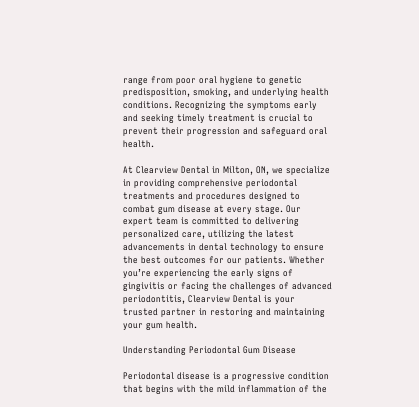range from poor oral hygiene to genetic predisposition, smoking, and underlying health conditions. Recognizing the symptoms early and seeking timely treatment is crucial to prevent their progression and safeguard oral health.

At Clearview Dental in Milton, ON, we specialize in providing comprehensive periodontal treatments and procedures designed to combat gum disease at every stage. Our expert team is committed to delivering personalized care, utilizing the latest advancements in dental technology to ensure the best outcomes for our patients. Whether you’re experiencing the early signs of gingivitis or facing the challenges of advanced periodontitis, Clearview Dental is your trusted partner in restoring and maintaining your gum health.

Understanding Periodontal Gum Disease

Periodontal disease is a progressive condition that begins with the mild inflammation of the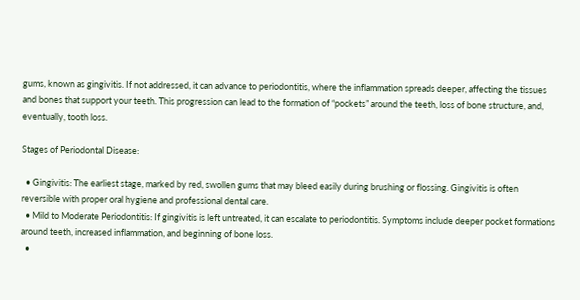gums, known as gingivitis. If not addressed, it can advance to periodontitis, where the inflammation spreads deeper, affecting the tissues and bones that support your teeth. This progression can lead to the formation of “pockets” around the teeth, loss of bone structure, and, eventually, tooth loss.

Stages of Periodontal Disease:

  • Gingivitis: The earliest stage, marked by red, swollen gums that may bleed easily during brushing or flossing. Gingivitis is often reversible with proper oral hygiene and professional dental care.
  • Mild to Moderate Periodontitis: If gingivitis is left untreated, it can escalate to periodontitis. Symptoms include deeper pocket formations around teeth, increased inflammation, and beginning of bone loss.
  •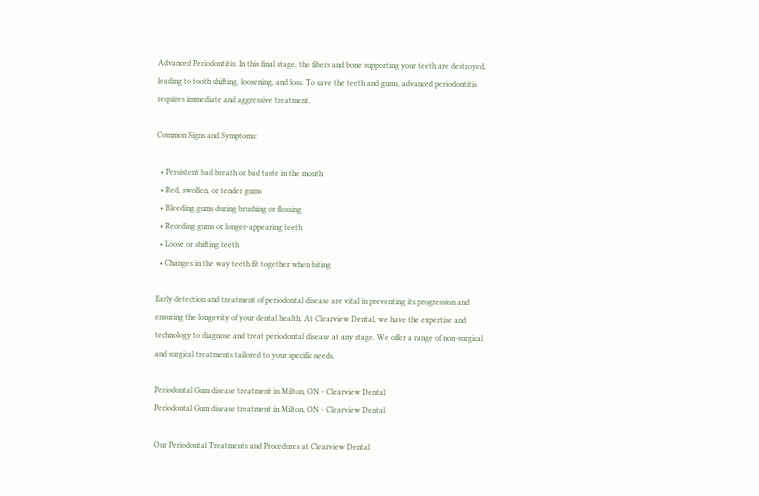Advanced Periodontitis: In this final stage, the fibers and bone supporting your teeth are destroyed, leading to tooth shifting, loosening, and loss. To save the teeth and gums, advanced periodontitis requires immediate and aggressive treatment.

Common Signs and Symptoms:

  • Persistent bad breath or bad taste in the mouth
  • Red, swollen, or tender gums
  • Bleeding gums during brushing or flossing
  • Receding gums or longer-appearing teeth
  • Loose or shifting teeth
  • Changes in the way teeth fit together when biting

Early detection and treatment of periodontal disease are vital in preventing its progression and ensuring the longevity of your dental health. At Clearview Dental, we have the expertise and technology to diagnose and treat periodontal disease at any stage. We offer a range of non-surgical and surgical treatments tailored to your specific needs.

Periodontal Gum disease treatment in Milton, ON - Clearview Dental
Periodontal Gum disease treatment in Milton, ON - Clearview Dental

Our Periodontal Treatments and Procedures at Clearview Dental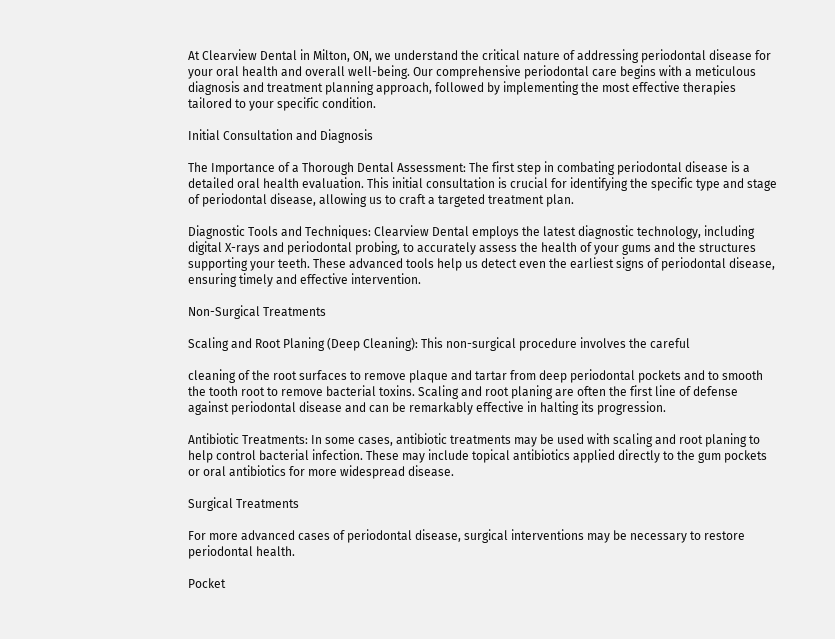At Clearview Dental in Milton, ON, we understand the critical nature of addressing periodontal disease for your oral health and overall well-being. Our comprehensive periodontal care begins with a meticulous diagnosis and treatment planning approach, followed by implementing the most effective therapies tailored to your specific condition.

Initial Consultation and Diagnosis

The Importance of a Thorough Dental Assessment: The first step in combating periodontal disease is a detailed oral health evaluation. This initial consultation is crucial for identifying the specific type and stage of periodontal disease, allowing us to craft a targeted treatment plan.

Diagnostic Tools and Techniques: Clearview Dental employs the latest diagnostic technology, including digital X-rays and periodontal probing, to accurately assess the health of your gums and the structures supporting your teeth. These advanced tools help us detect even the earliest signs of periodontal disease, ensuring timely and effective intervention.

Non-Surgical Treatments

Scaling and Root Planing (Deep Cleaning): This non-surgical procedure involves the careful

cleaning of the root surfaces to remove plaque and tartar from deep periodontal pockets and to smooth the tooth root to remove bacterial toxins. Scaling and root planing are often the first line of defense against periodontal disease and can be remarkably effective in halting its progression.

Antibiotic Treatments: In some cases, antibiotic treatments may be used with scaling and root planing to help control bacterial infection. These may include topical antibiotics applied directly to the gum pockets or oral antibiotics for more widespread disease.

Surgical Treatments

For more advanced cases of periodontal disease, surgical interventions may be necessary to restore periodontal health.

Pocket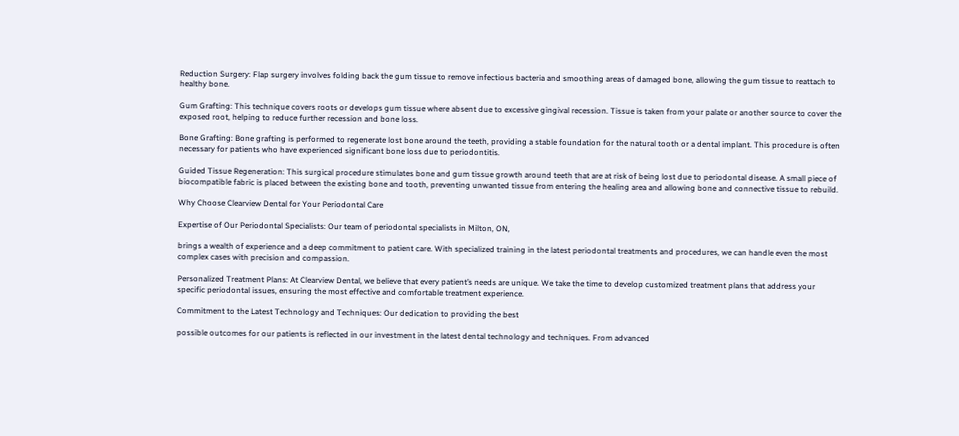Reduction Surgery: Flap surgery involves folding back the gum tissue to remove infectious bacteria and smoothing areas of damaged bone, allowing the gum tissue to reattach to healthy bone.

Gum Grafting: This technique covers roots or develops gum tissue where absent due to excessive gingival recession. Tissue is taken from your palate or another source to cover the exposed root, helping to reduce further recession and bone loss.

Bone Grafting: Bone grafting is performed to regenerate lost bone around the teeth, providing a stable foundation for the natural tooth or a dental implant. This procedure is often necessary for patients who have experienced significant bone loss due to periodontitis.

Guided Tissue Regeneration: This surgical procedure stimulates bone and gum tissue growth around teeth that are at risk of being lost due to periodontal disease. A small piece of biocompatible fabric is placed between the existing bone and tooth, preventing unwanted tissue from entering the healing area and allowing bone and connective tissue to rebuild.

Why Choose Clearview Dental for Your Periodontal Care

Expertise of Our Periodontal Specialists: Our team of periodontal specialists in Milton, ON,

brings a wealth of experience and a deep commitment to patient care. With specialized training in the latest periodontal treatments and procedures, we can handle even the most complex cases with precision and compassion.

Personalized Treatment Plans: At Clearview Dental, we believe that every patient’s needs are unique. We take the time to develop customized treatment plans that address your specific periodontal issues, ensuring the most effective and comfortable treatment experience.

Commitment to the Latest Technology and Techniques: Our dedication to providing the best

possible outcomes for our patients is reflected in our investment in the latest dental technology and techniques. From advanced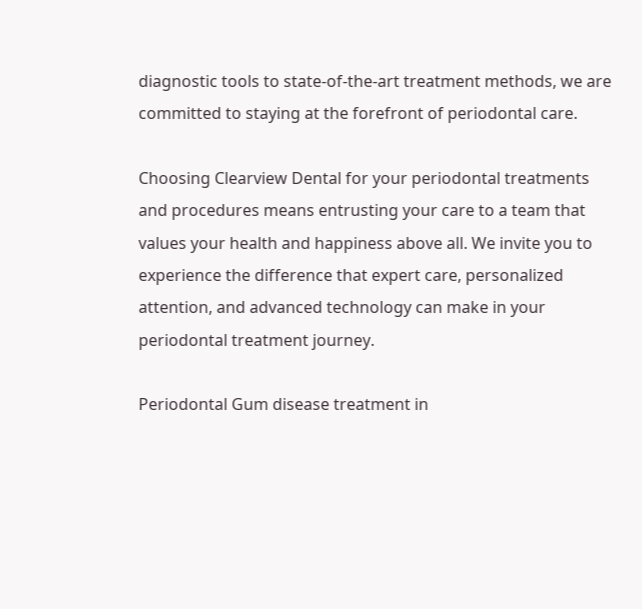diagnostic tools to state-of-the-art treatment methods, we are committed to staying at the forefront of periodontal care.

Choosing Clearview Dental for your periodontal treatments and procedures means entrusting your care to a team that values your health and happiness above all. We invite you to experience the difference that expert care, personalized attention, and advanced technology can make in your periodontal treatment journey.

Periodontal Gum disease treatment in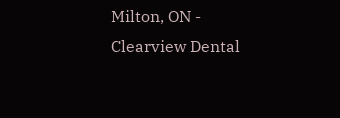Milton, ON - Clearview Dental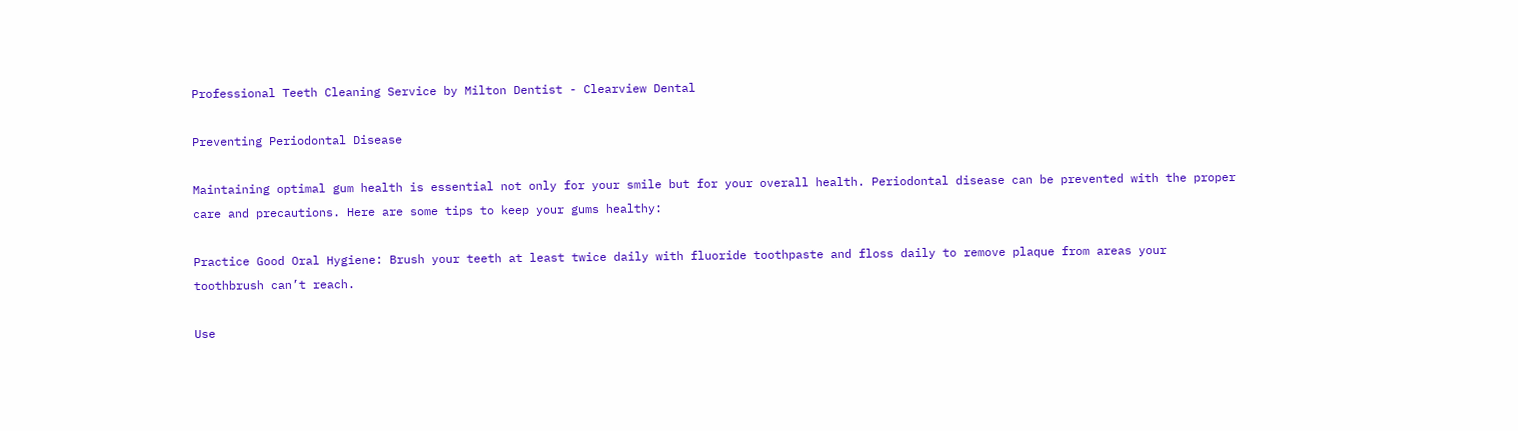Professional Teeth Cleaning Service by Milton Dentist - Clearview Dental

Preventing Periodontal Disease

Maintaining optimal gum health is essential not only for your smile but for your overall health. Periodontal disease can be prevented with the proper care and precautions. Here are some tips to keep your gums healthy:

Practice Good Oral Hygiene: Brush your teeth at least twice daily with fluoride toothpaste and floss daily to remove plaque from areas your toothbrush can’t reach.

Use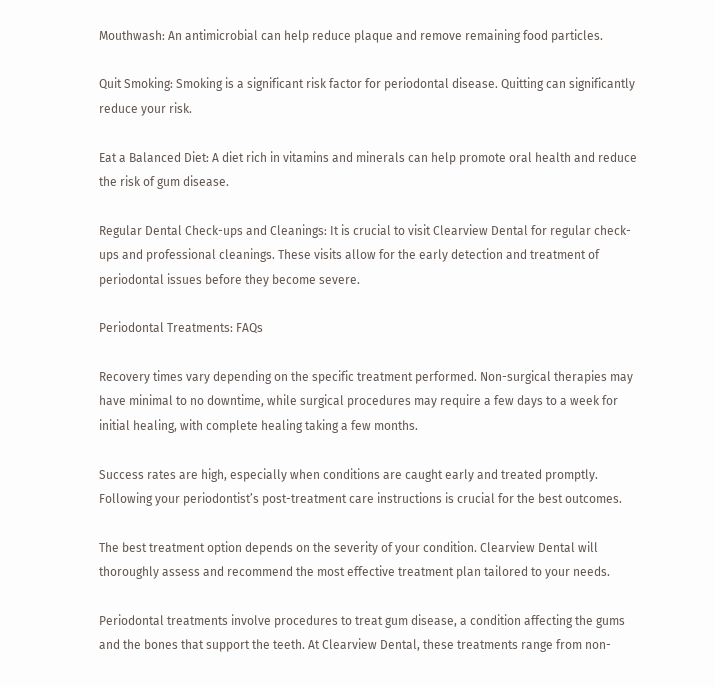Mouthwash: An antimicrobial can help reduce plaque and remove remaining food particles.

Quit Smoking: Smoking is a significant risk factor for periodontal disease. Quitting can significantly reduce your risk.

Eat a Balanced Diet: A diet rich in vitamins and minerals can help promote oral health and reduce the risk of gum disease.

Regular Dental Check-ups and Cleanings: It is crucial to visit Clearview Dental for regular check-ups and professional cleanings. These visits allow for the early detection and treatment of periodontal issues before they become severe.

Periodontal Treatments: FAQs

Recovery times vary depending on the specific treatment performed. Non-surgical therapies may have minimal to no downtime, while surgical procedures may require a few days to a week for initial healing, with complete healing taking a few months.

Success rates are high, especially when conditions are caught early and treated promptly. Following your periodontist’s post-treatment care instructions is crucial for the best outcomes.

The best treatment option depends on the severity of your condition. Clearview Dental will thoroughly assess and recommend the most effective treatment plan tailored to your needs.

Periodontal treatments involve procedures to treat gum disease, a condition affecting the gums and the bones that support the teeth. At Clearview Dental, these treatments range from non-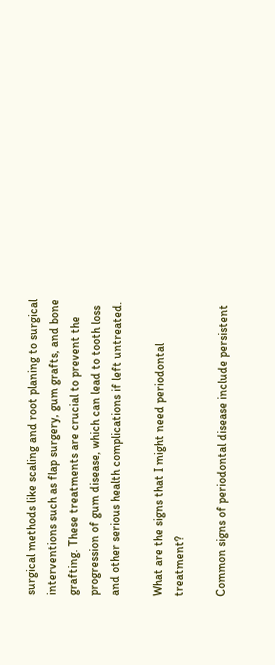surgical methods like scaling and root planing to surgical interventions such as flap surgery, gum grafts, and bone grafting. These treatments are crucial to prevent the progression of gum disease, which can lead to tooth loss and other serious health complications if left untreated.

What are the signs that I might need periodontal treatment?

Common signs of periodontal disease include persistent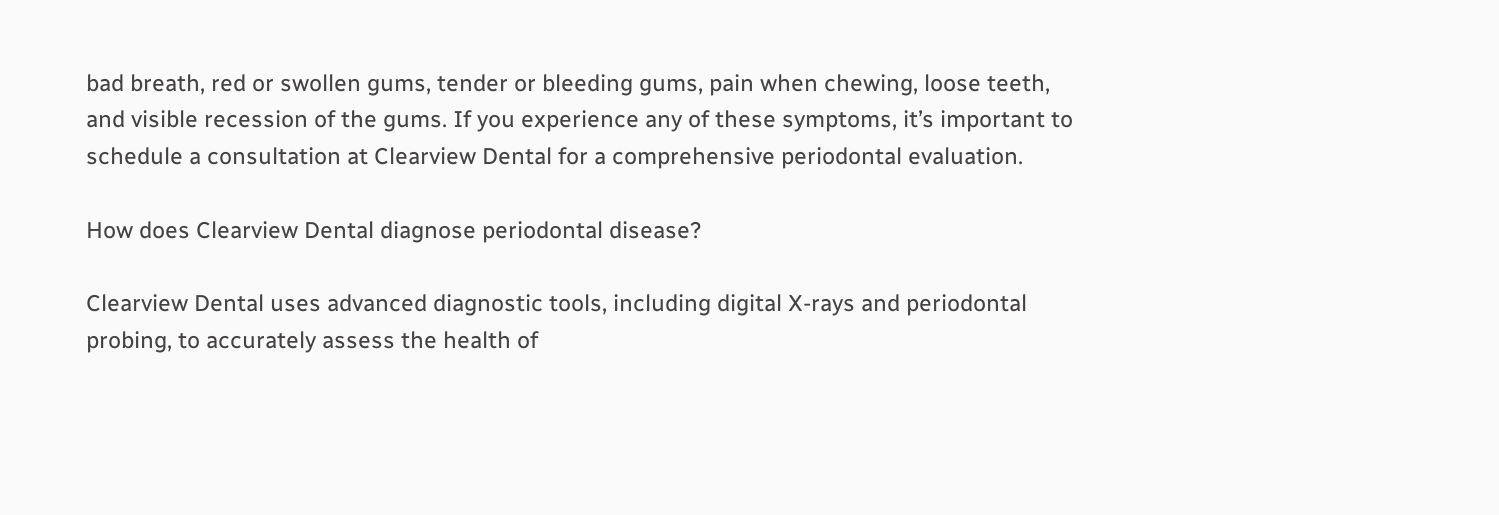bad breath, red or swollen gums, tender or bleeding gums, pain when chewing, loose teeth, and visible recession of the gums. If you experience any of these symptoms, it’s important to schedule a consultation at Clearview Dental for a comprehensive periodontal evaluation.

How does Clearview Dental diagnose periodontal disease?

Clearview Dental uses advanced diagnostic tools, including digital X-rays and periodontal probing, to accurately assess the health of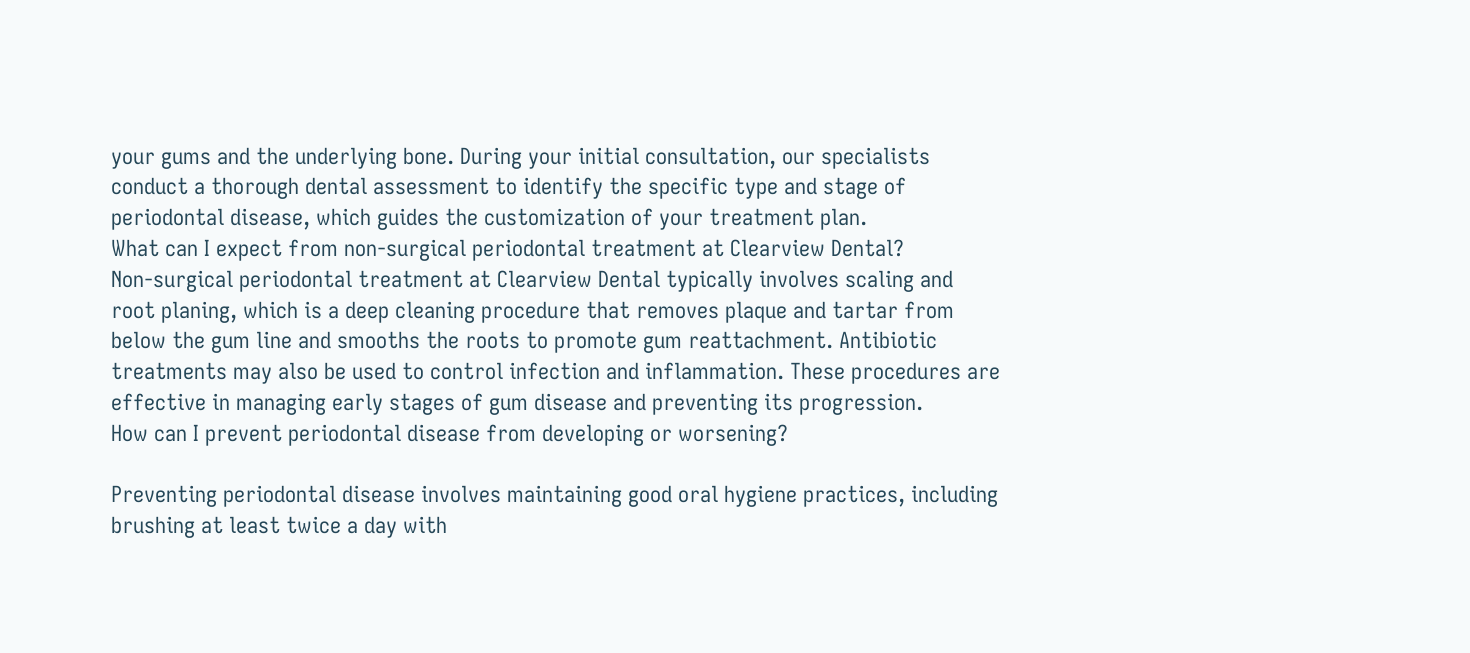your gums and the underlying bone. During your initial consultation, our specialists conduct a thorough dental assessment to identify the specific type and stage of periodontal disease, which guides the customization of your treatment plan.
What can I expect from non-surgical periodontal treatment at Clearview Dental?
Non-surgical periodontal treatment at Clearview Dental typically involves scaling and root planing, which is a deep cleaning procedure that removes plaque and tartar from below the gum line and smooths the roots to promote gum reattachment. Antibiotic treatments may also be used to control infection and inflammation. These procedures are effective in managing early stages of gum disease and preventing its progression.
How can I prevent periodontal disease from developing or worsening?

Preventing periodontal disease involves maintaining good oral hygiene practices, including brushing at least twice a day with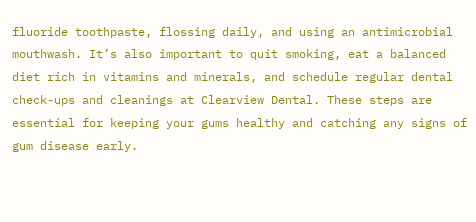fluoride toothpaste, flossing daily, and using an antimicrobial mouthwash. It’s also important to quit smoking, eat a balanced diet rich in vitamins and minerals, and schedule regular dental check-ups and cleanings at Clearview Dental. These steps are essential for keeping your gums healthy and catching any signs of gum disease early.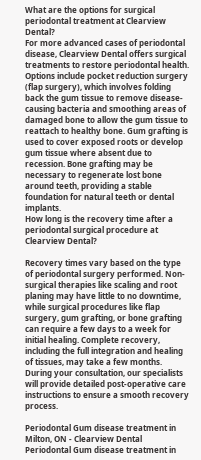What are the options for surgical periodontal treatment at Clearview Dental?
For more advanced cases of periodontal disease, Clearview Dental offers surgical treatments to restore periodontal health. Options include pocket reduction surgery (flap surgery), which involves folding back the gum tissue to remove disease-causing bacteria and smoothing areas of damaged bone to allow the gum tissue to reattach to healthy bone. Gum grafting is used to cover exposed roots or develop gum tissue where absent due to recession. Bone grafting may be necessary to regenerate lost bone around teeth, providing a stable foundation for natural teeth or dental implants.
How long is the recovery time after a periodontal surgical procedure at Clearview Dental?

Recovery times vary based on the type of periodontal surgery performed. Non-surgical therapies like scaling and root planing may have little to no downtime, while surgical procedures like flap surgery, gum grafting, or bone grafting can require a few days to a week for initial healing. Complete recovery, including the full integration and healing of tissues, may take a few months. During your consultation, our specialists will provide detailed post-operative care instructions to ensure a smooth recovery process.

Periodontal Gum disease treatment in Milton, ON - Clearview Dental
Periodontal Gum disease treatment in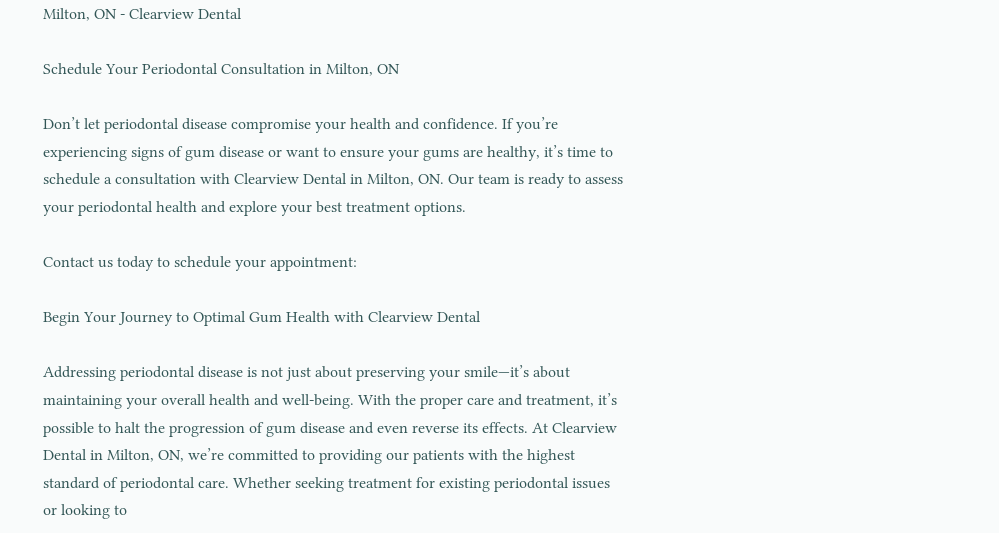Milton, ON - Clearview Dental

Schedule Your Periodontal Consultation in Milton, ON

Don’t let periodontal disease compromise your health and confidence. If you’re experiencing signs of gum disease or want to ensure your gums are healthy, it’s time to schedule a consultation with Clearview Dental in Milton, ON. Our team is ready to assess your periodontal health and explore your best treatment options.

Contact us today to schedule your appointment:

Begin Your Journey to Optimal Gum Health with Clearview Dental

Addressing periodontal disease is not just about preserving your smile—it’s about maintaining your overall health and well-being. With the proper care and treatment, it’s possible to halt the progression of gum disease and even reverse its effects. At Clearview Dental in Milton, ON, we’re committed to providing our patients with the highest standard of periodontal care. Whether seeking treatment for existing periodontal issues or looking to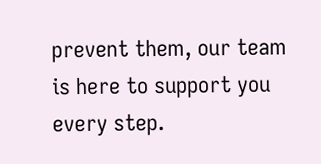prevent them, our team is here to support you every step.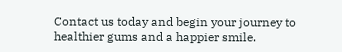Contact us today and begin your journey to healthier gums and a happier smile.